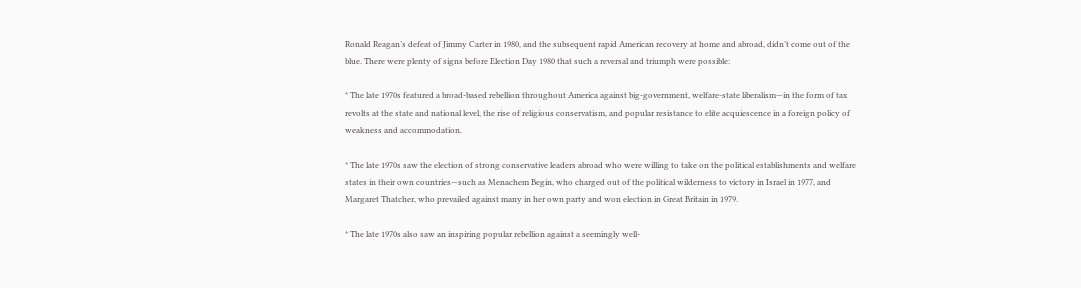Ronald Reagan’s defeat of Jimmy Carter in 1980, and the subsequent rapid American recovery at home and abroad, didn’t come out of the blue. There were plenty of signs before Election Day 1980 that such a reversal and triumph were possible:

* The late 1970s featured a broad-based rebellion throughout America against big-government, welfare-state liberalism—in the form of tax revolts at the state and national level, the rise of religious conservatism, and popular resistance to elite acquiescence in a foreign policy of weakness and accommodation.

* The late 1970s saw the election of strong conservative leaders abroad who were willing to take on the political establishments and welfare states in their own countries—such as Menachem Begin, who charged out of the political wilderness to victory in Israel in 1977, and Margaret Thatcher, who prevailed against many in her own party and won election in Great Britain in 1979.

* The late 1970s also saw an inspiring popular rebellion against a seemingly well-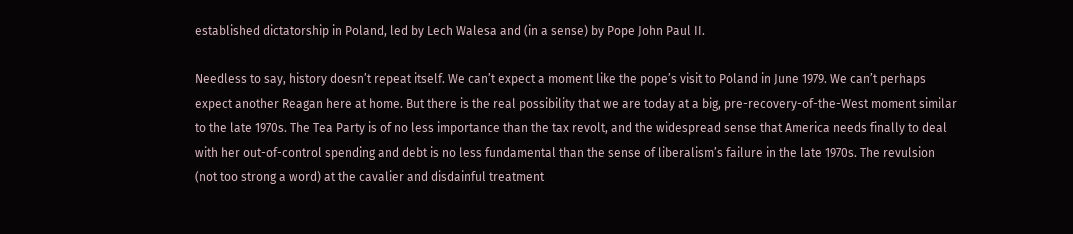established dictatorship in Poland, led by Lech Walesa and (in a sense) by Pope John Paul II.

Needless to say, history doesn’t repeat itself. We can’t expect a moment like the pope’s visit to Poland in June 1979. We can’t perhaps expect another Reagan here at home. But there is the real possibility that we are today at a big, pre-recovery-of-the-West moment similar to the late 1970s. The Tea Party is of no less importance than the tax revolt, and the widespread sense that America needs finally to deal with her out-of-control spending and debt is no less fundamental than the sense of liberalism’s failure in the late 1970s. The revulsion (not too strong a word) at the cavalier and disdainful treatment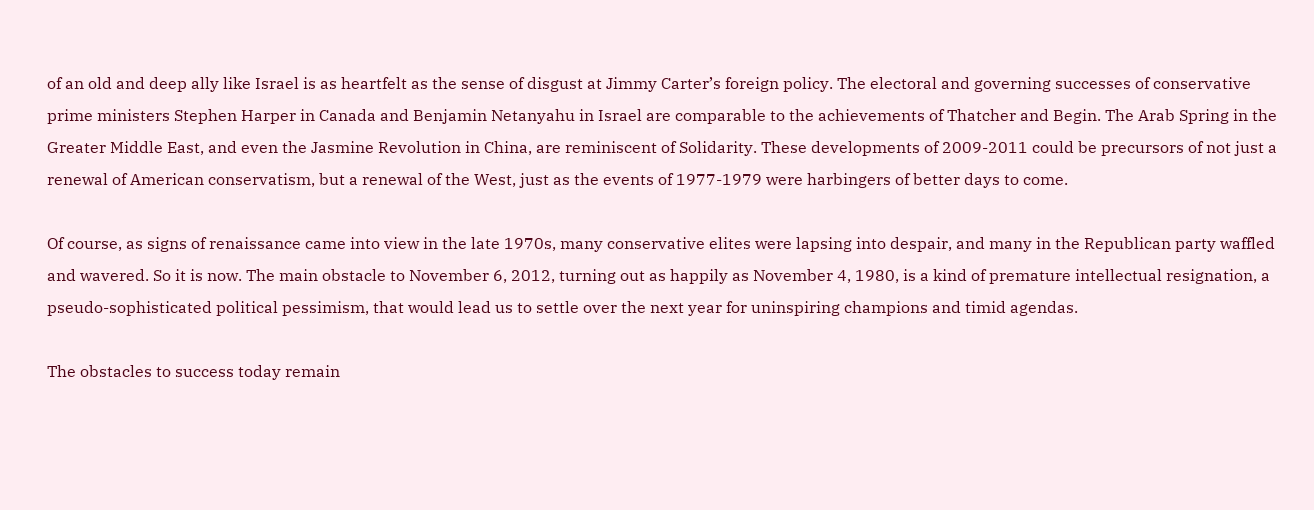of an old and deep ally like Israel is as heartfelt as the sense of disgust at Jimmy Carter’s foreign policy. The electoral and governing successes of conservative prime ministers Stephen Harper in Canada and Benjamin Netanyahu in Israel are comparable to the achievements of Thatcher and Begin. The Arab Spring in the Greater Middle East, and even the Jasmine Revolution in China, are reminiscent of Solidarity. These developments of 2009-2011 could be precursors of not just a renewal of American conservatism, but a renewal of the West, just as the events of 1977-1979 were harbingers of better days to come.

Of course, as signs of renaissance came into view in the late 1970s, many conservative elites were lapsing into despair, and many in the Republican party waffled and wavered. So it is now. The main obstacle to November 6, 2012, turning out as happily as November 4, 1980, is a kind of premature intellectual resignation, a pseudo-sophisticated political pessimism, that would lead us to settle over the next year for uninspiring champions and timid agendas.

The obstacles to success today remain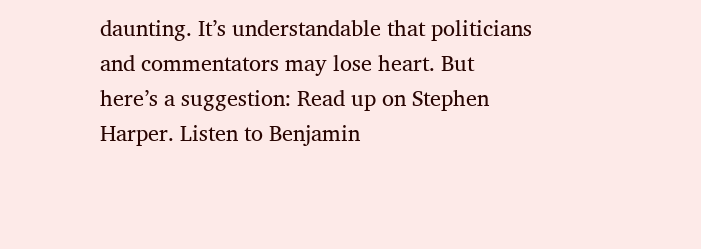daunting. It’s understandable that politicians and commentators may lose heart. But here’s a suggestion: Read up on Stephen Harper. Listen to Benjamin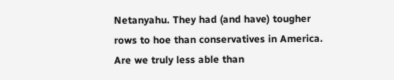Netanyahu. They had (and have) tougher rows to hoe than conservatives in America. Are we truly less able than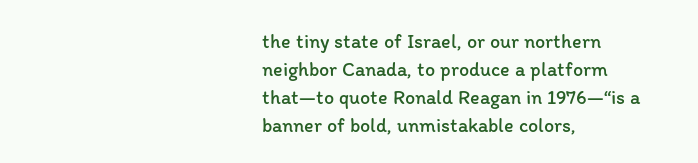the tiny state of Israel, or our northern neighbor Canada, to produce a platform that—to quote Ronald Reagan in 1976—“is a banner of bold, unmistakable colors,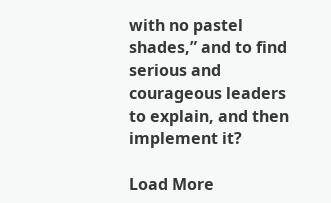with no pastel shades,” and to find serious and courageous leaders to explain, and then implement it?

Load More